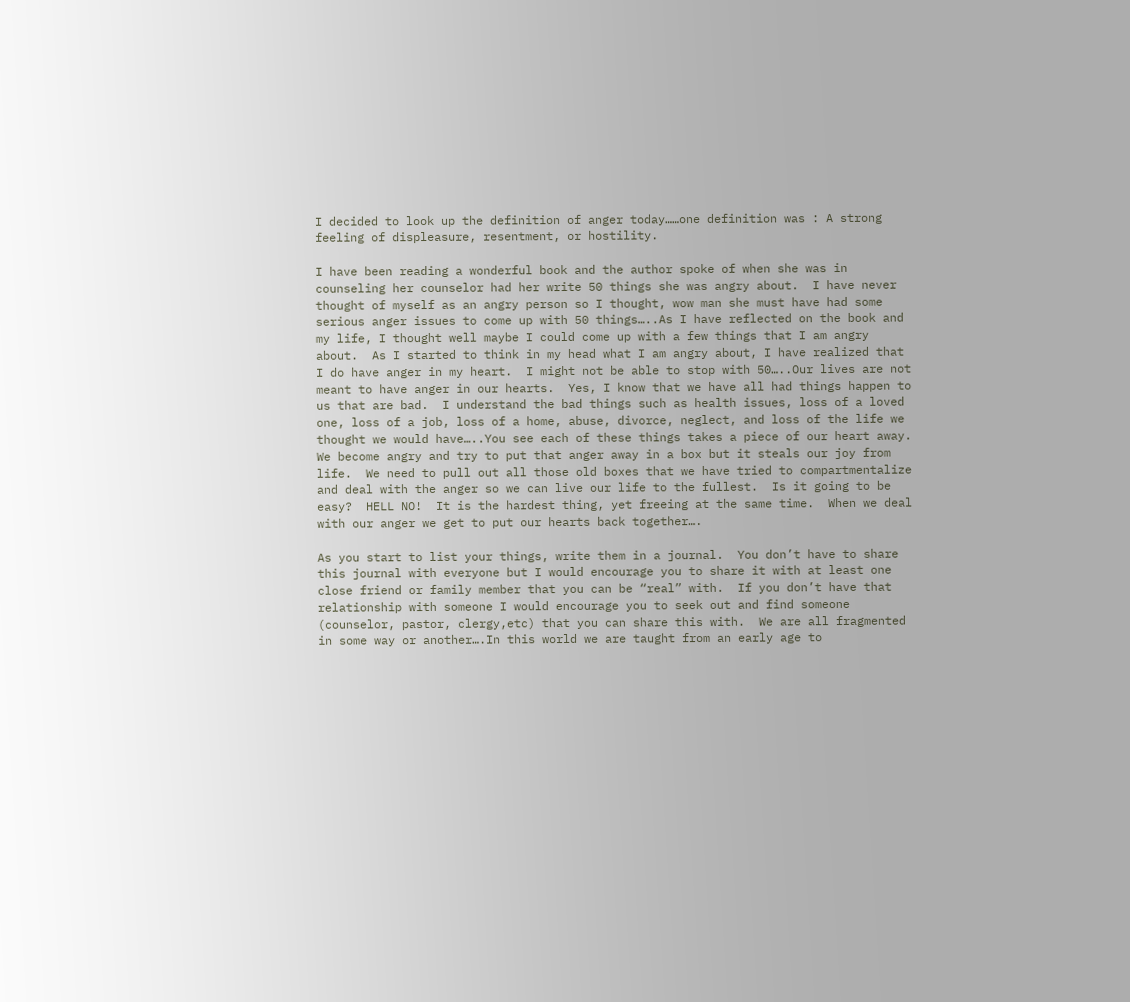I decided to look up the definition of anger today……one definition was : A strong feeling of displeasure, resentment, or hostility.

I have been reading a wonderful book and the author spoke of when she was in counseling her counselor had her write 50 things she was angry about.  I have never thought of myself as an angry person so I thought, wow man she must have had some serious anger issues to come up with 50 things…..As I have reflected on the book and my life, I thought well maybe I could come up with a few things that I am angry about.  As I started to think in my head what I am angry about, I have realized that I do have anger in my heart.  I might not be able to stop with 50…..Our lives are not meant to have anger in our hearts.  Yes, I know that we have all had things happen to us that are bad.  I understand the bad things such as health issues, loss of a loved one, loss of a job, loss of a home, abuse, divorce, neglect, and loss of the life we thought we would have…..You see each of these things takes a piece of our heart away.  We become angry and try to put that anger away in a box but it steals our joy from life.  We need to pull out all those old boxes that we have tried to compartmentalize and deal with the anger so we can live our life to the fullest.  Is it going to be easy?  HELL NO!  It is the hardest thing, yet freeing at the same time.  When we deal with our anger we get to put our hearts back together….

As you start to list your things, write them in a journal.  You don’t have to share this journal with everyone but I would encourage you to share it with at least one close friend or family member that you can be “real” with.  If you don’t have that relationship with someone I would encourage you to seek out and find someone (counselor, pastor, clergy,etc) that you can share this with.  We are all fragmented in some way or another….In this world we are taught from an early age to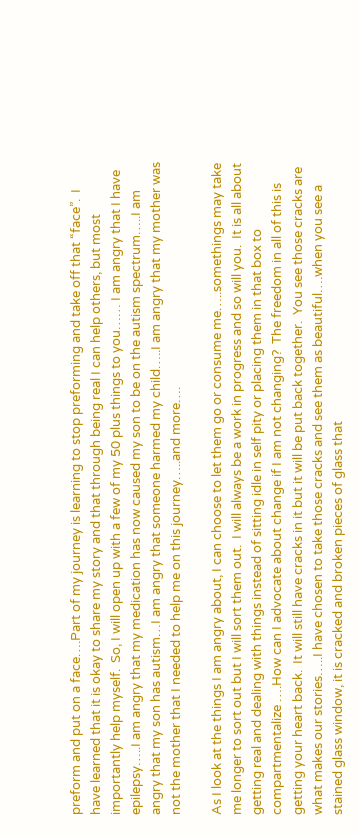preform and put on a face….Part of my journey is learning to stop preforming and take off that “face”.  I have learned that it is okay to share my story and that through being real I can help others, but most importantly help myself.  So, I will open up with a few of my 50 plus things to you…… I am angry that I have epilepsy…..I am angry that my medication has now caused my son to be on the autism spectrum…..I am angry that my son has autism…I am angry that someone harmed my child…..I am angry that my mother was not the mother that I needed to help me on this journey…..and more….

As I look at the things I am angry about, I can choose to let them go or consume me…..somethings may take me longer to sort out but I will sort them out.  I will always be a work in progress and so will you.  It is all about getting real and dealing with things instead of sitting idle in self pity or placing them in that box to compartmentalize ….How can I advocate about change if I am not changing?  The freedom in all of this is getting your heart back.  It will still have cracks in it but it will be put back together.  You see those cracks are what makes our stories…..I have chosen to take those cracks and see them as beautiful….when you see a stained glass window, it is cracked and broken pieces of glass that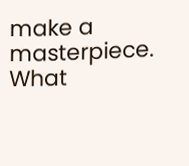make a masterpiece.  What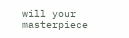will your masterpiece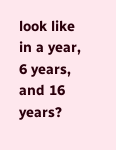look like in a year, 6 years, and 16 years?